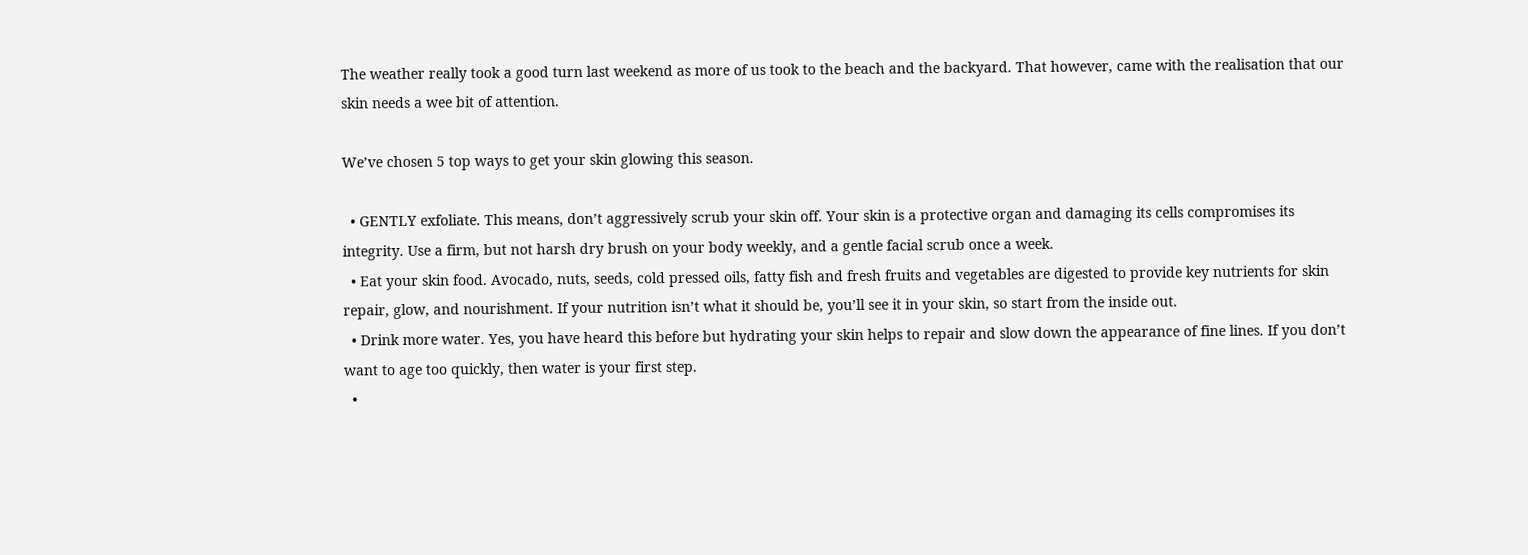The weather really took a good turn last weekend as more of us took to the beach and the backyard. That however, came with the realisation that our skin needs a wee bit of attention.

We’ve chosen 5 top ways to get your skin glowing this season.

  • GENTLY exfoliate. This means, don’t aggressively scrub your skin off. Your skin is a protective organ and damaging its cells compromises its integrity. Use a firm, but not harsh dry brush on your body weekly, and a gentle facial scrub once a week.
  • Eat your skin food. Avocado, nuts, seeds, cold pressed oils, fatty fish and fresh fruits and vegetables are digested to provide key nutrients for skin repair, glow, and nourishment. If your nutrition isn’t what it should be, you’ll see it in your skin, so start from the inside out.
  • Drink more water. Yes, you have heard this before but hydrating your skin helps to repair and slow down the appearance of fine lines. If you don’t want to age too quickly, then water is your first step.
  •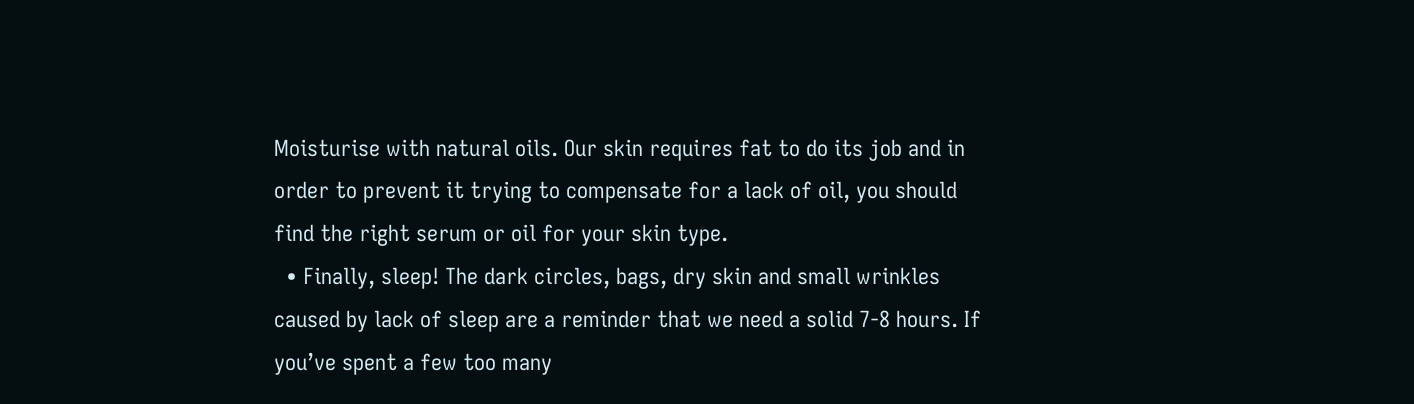Moisturise with natural oils. Our skin requires fat to do its job and in order to prevent it trying to compensate for a lack of oil, you should find the right serum or oil for your skin type.
  • Finally, sleep! The dark circles, bags, dry skin and small wrinkles caused by lack of sleep are a reminder that we need a solid 7-8 hours. If you’ve spent a few too many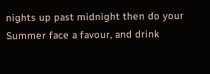nights up past midnight then do your Summer face a favour, and drink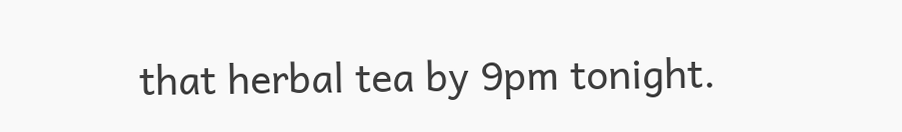that herbal tea by 9pm tonight.